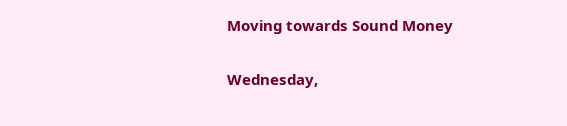Moving towards Sound Money

Wednesday,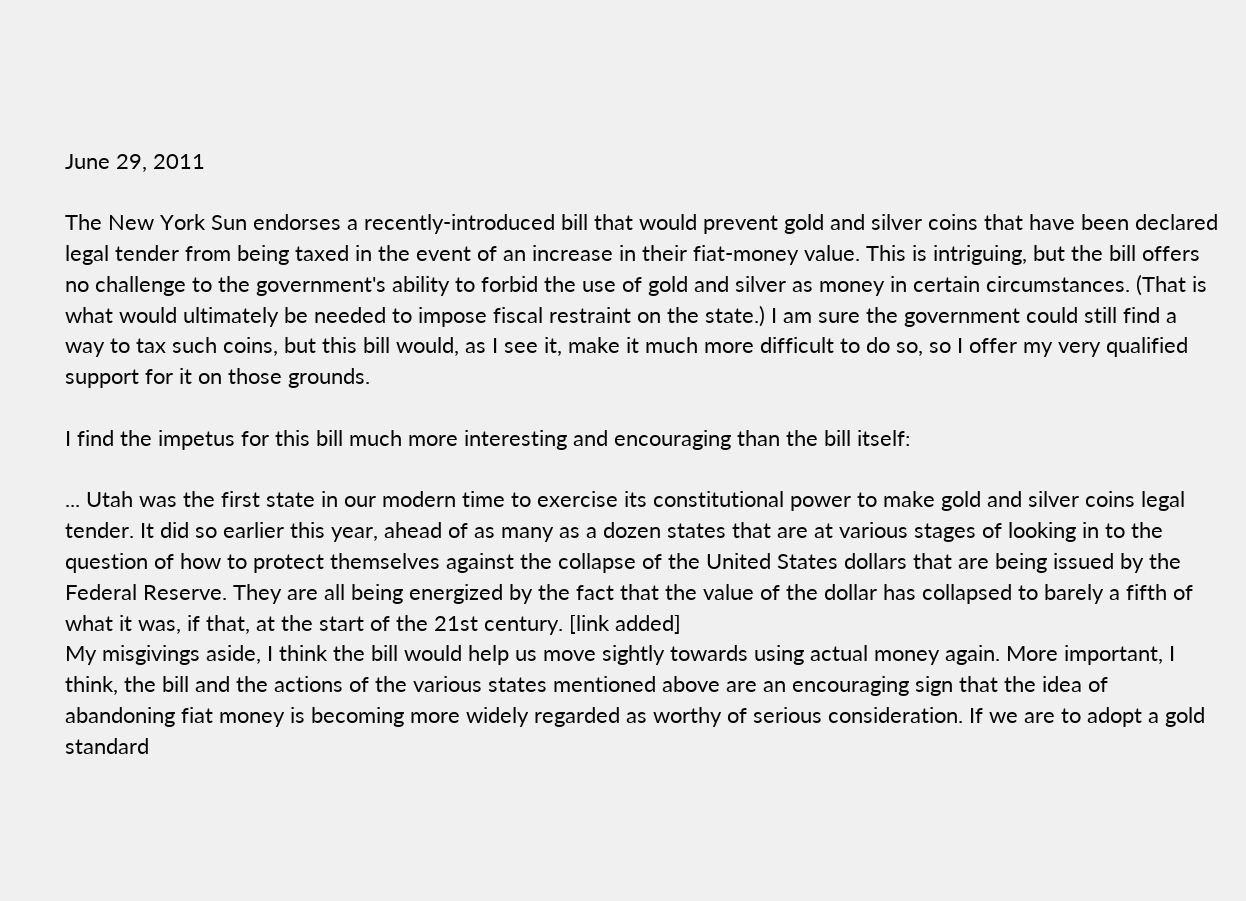June 29, 2011

The New York Sun endorses a recently-introduced bill that would prevent gold and silver coins that have been declared legal tender from being taxed in the event of an increase in their fiat-money value. This is intriguing, but the bill offers no challenge to the government's ability to forbid the use of gold and silver as money in certain circumstances. (That is what would ultimately be needed to impose fiscal restraint on the state.) I am sure the government could still find a way to tax such coins, but this bill would, as I see it, make it much more difficult to do so, so I offer my very qualified support for it on those grounds.

I find the impetus for this bill much more interesting and encouraging than the bill itself:

... Utah was the first state in our modern time to exercise its constitutional power to make gold and silver coins legal tender. It did so earlier this year, ahead of as many as a dozen states that are at various stages of looking in to the question of how to protect themselves against the collapse of the United States dollars that are being issued by the Federal Reserve. They are all being energized by the fact that the value of the dollar has collapsed to barely a fifth of what it was, if that, at the start of the 21st century. [link added]
My misgivings aside, I think the bill would help us move sightly towards using actual money again. More important, I think, the bill and the actions of the various states mentioned above are an encouraging sign that the idea of abandoning fiat money is becoming more widely regarded as worthy of serious consideration. If we are to adopt a gold standard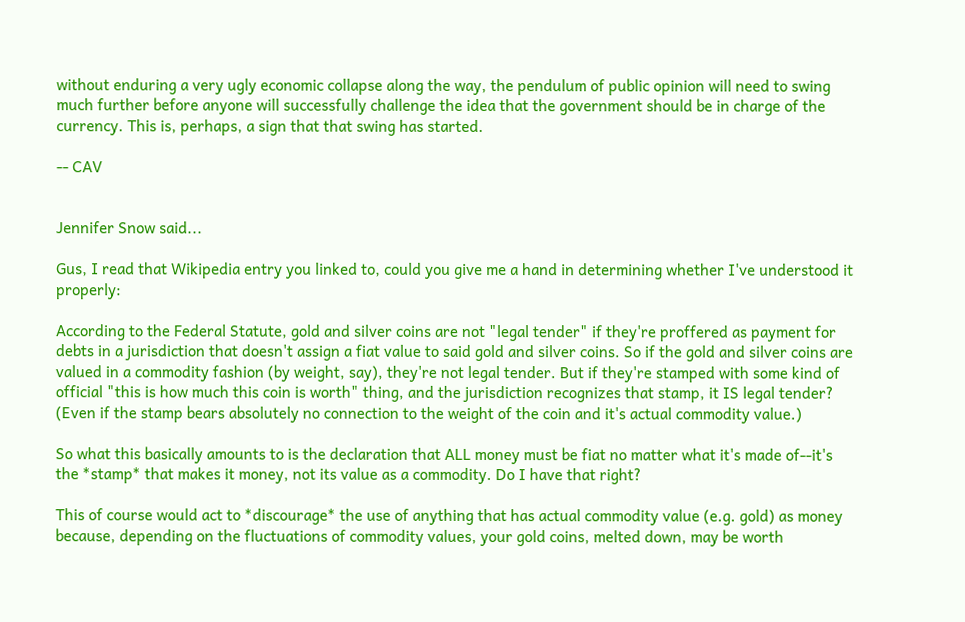without enduring a very ugly economic collapse along the way, the pendulum of public opinion will need to swing much further before anyone will successfully challenge the idea that the government should be in charge of the currency. This is, perhaps, a sign that that swing has started.

-- CAV


Jennifer Snow said...

Gus, I read that Wikipedia entry you linked to, could you give me a hand in determining whether I've understood it properly:

According to the Federal Statute, gold and silver coins are not "legal tender" if they're proffered as payment for debts in a jurisdiction that doesn't assign a fiat value to said gold and silver coins. So if the gold and silver coins are valued in a commodity fashion (by weight, say), they're not legal tender. But if they're stamped with some kind of official "this is how much this coin is worth" thing, and the jurisdiction recognizes that stamp, it IS legal tender? (Even if the stamp bears absolutely no connection to the weight of the coin and it's actual commodity value.)

So what this basically amounts to is the declaration that ALL money must be fiat no matter what it's made of--it's the *stamp* that makes it money, not its value as a commodity. Do I have that right?

This of course would act to *discourage* the use of anything that has actual commodity value (e.g. gold) as money because, depending on the fluctuations of commodity values, your gold coins, melted down, may be worth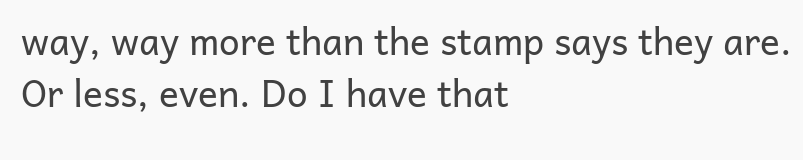way, way more than the stamp says they are. Or less, even. Do I have that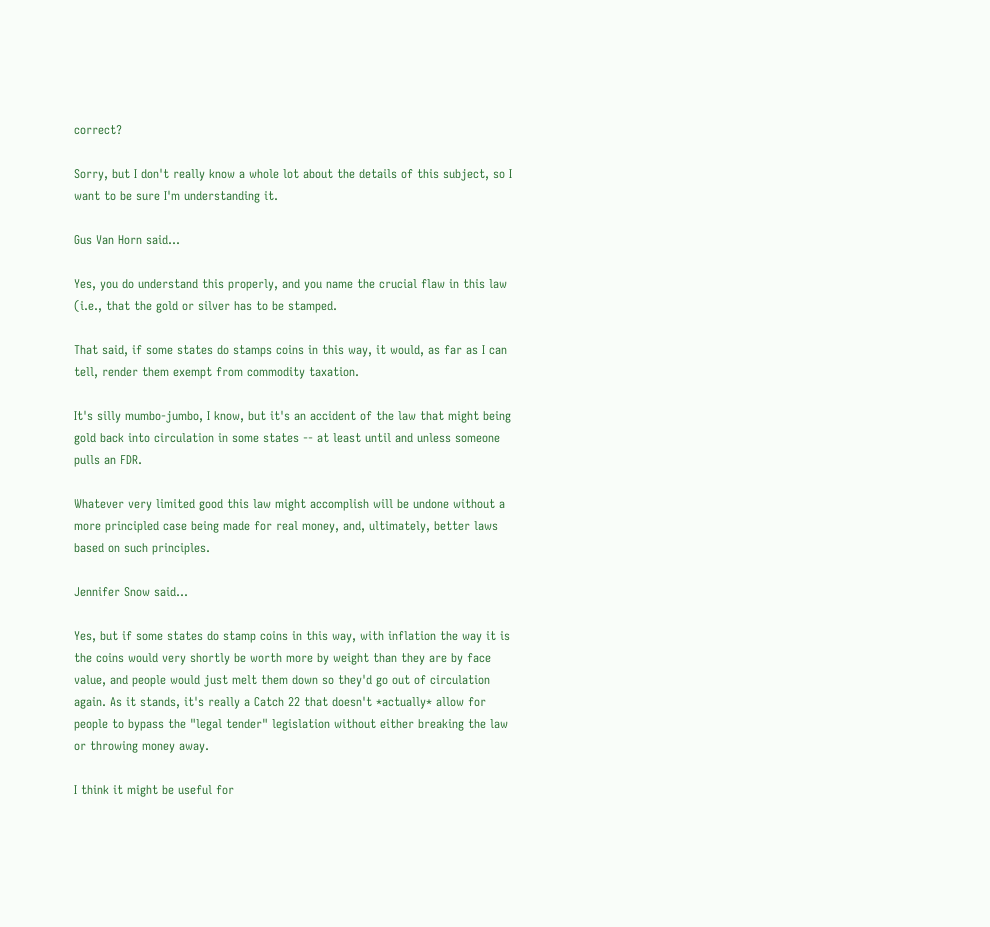correct?

Sorry, but I don't really know a whole lot about the details of this subject, so I want to be sure I'm understanding it.

Gus Van Horn said...

Yes, you do understand this properly, and you name the crucial flaw in this law (i.e., that the gold or silver has to be stamped.

That said, if some states do stamps coins in this way, it would, as far as I can tell, render them exempt from commodity taxation.

It's silly mumbo-jumbo, I know, but it's an accident of the law that might being gold back into circulation in some states -- at least until and unless someone pulls an FDR.

Whatever very limited good this law might accomplish will be undone without a more principled case being made for real money, and, ultimately, better laws based on such principles.

Jennifer Snow said...

Yes, but if some states do stamp coins in this way, with inflation the way it is the coins would very shortly be worth more by weight than they are by face value, and people would just melt them down so they'd go out of circulation again. As it stands, it's really a Catch 22 that doesn't *actually* allow for people to bypass the "legal tender" legislation without either breaking the law or throwing money away.

I think it might be useful for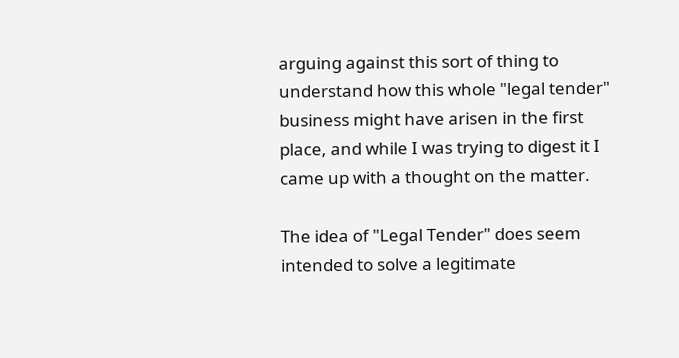arguing against this sort of thing to understand how this whole "legal tender" business might have arisen in the first place, and while I was trying to digest it I came up with a thought on the matter.

The idea of "Legal Tender" does seem intended to solve a legitimate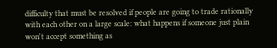difficulty that must be resolved if people are going to trade rationally with each other on a large scale: what happens if someone just plain won't accept something as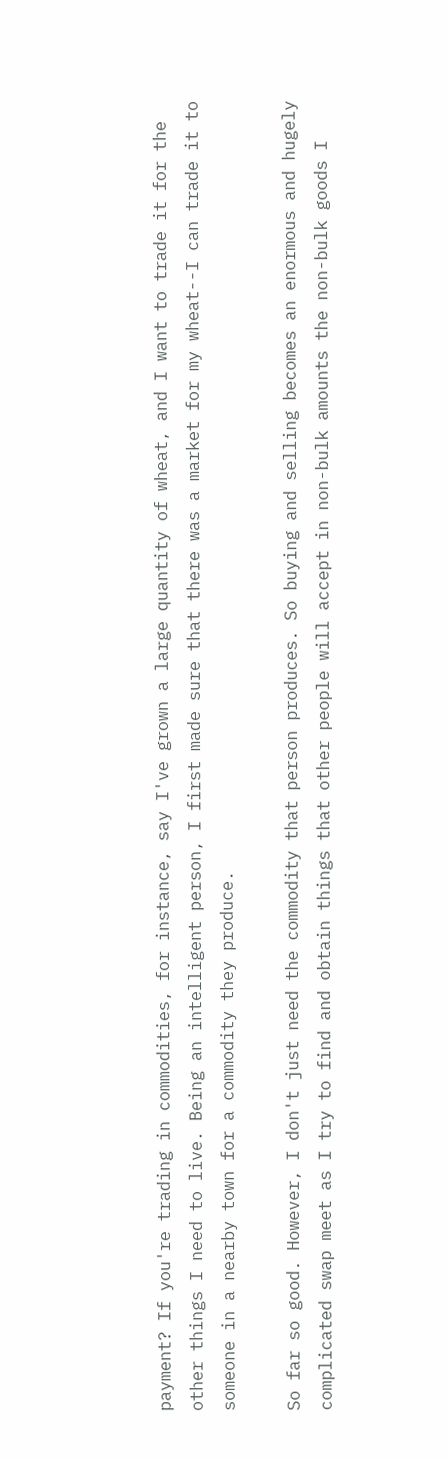payment? If you're trading in commodities, for instance, say I've grown a large quantity of wheat, and I want to trade it for the other things I need to live. Being an intelligent person, I first made sure that there was a market for my wheat--I can trade it to someone in a nearby town for a commodity they produce.

So far so good. However, I don't just need the commodity that person produces. So buying and selling becomes an enormous and hugely complicated swap meet as I try to find and obtain things that other people will accept in non-bulk amounts the non-bulk goods I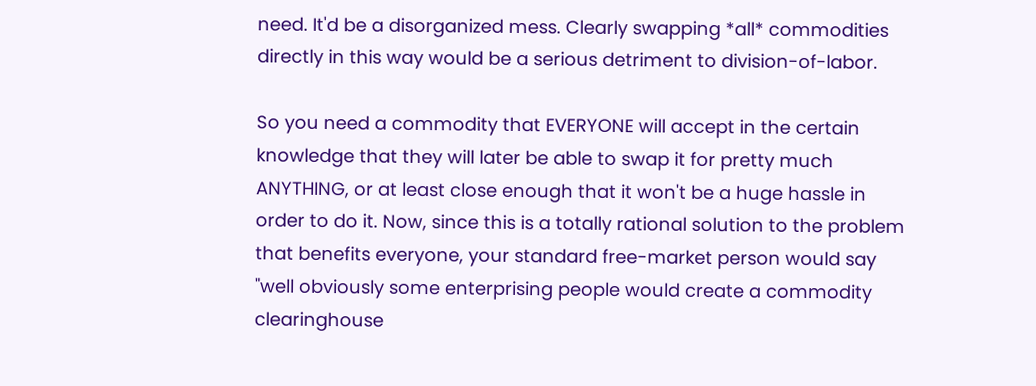need. It'd be a disorganized mess. Clearly swapping *all* commodities directly in this way would be a serious detriment to division-of-labor.

So you need a commodity that EVERYONE will accept in the certain knowledge that they will later be able to swap it for pretty much ANYTHING, or at least close enough that it won't be a huge hassle in order to do it. Now, since this is a totally rational solution to the problem that benefits everyone, your standard free-market person would say "well obviously some enterprising people would create a commodity clearinghouse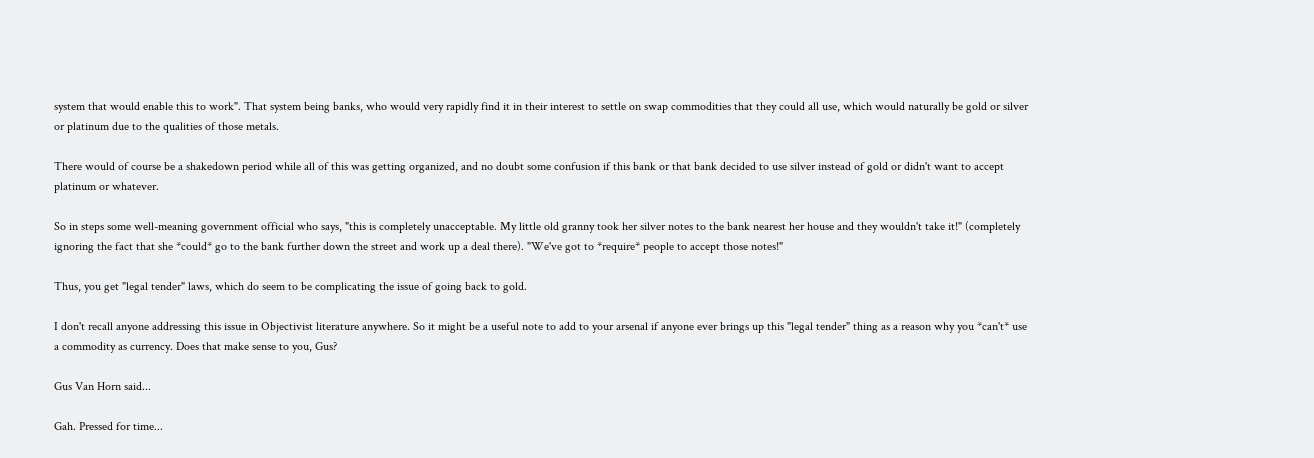system that would enable this to work". That system being banks, who would very rapidly find it in their interest to settle on swap commodities that they could all use, which would naturally be gold or silver or platinum due to the qualities of those metals.

There would of course be a shakedown period while all of this was getting organized, and no doubt some confusion if this bank or that bank decided to use silver instead of gold or didn't want to accept platinum or whatever.

So in steps some well-meaning government official who says, "this is completely unacceptable. My little old granny took her silver notes to the bank nearest her house and they wouldn't take it!" (completely ignoring the fact that she *could* go to the bank further down the street and work up a deal there). "We've got to *require* people to accept those notes!"

Thus, you get "legal tender" laws, which do seem to be complicating the issue of going back to gold.

I don't recall anyone addressing this issue in Objectivist literature anywhere. So it might be a useful note to add to your arsenal if anyone ever brings up this "legal tender" thing as a reason why you *can't* use a commodity as currency. Does that make sense to you, Gus?

Gus Van Horn said...

Gah. Pressed for time...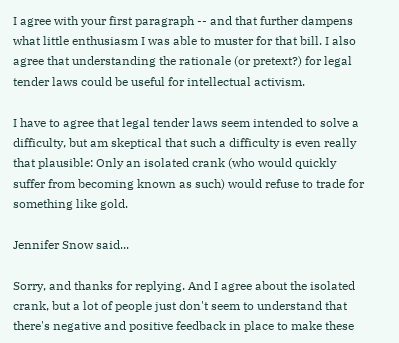I agree with your first paragraph -- and that further dampens what little enthusiasm I was able to muster for that bill. I also agree that understanding the rationale (or pretext?) for legal tender laws could be useful for intellectual activism.

I have to agree that legal tender laws seem intended to solve a difficulty, but am skeptical that such a difficulty is even really that plausible: Only an isolated crank (who would quickly suffer from becoming known as such) would refuse to trade for something like gold.

Jennifer Snow said...

Sorry, and thanks for replying. And I agree about the isolated crank, but a lot of people just don't seem to understand that there's negative and positive feedback in place to make these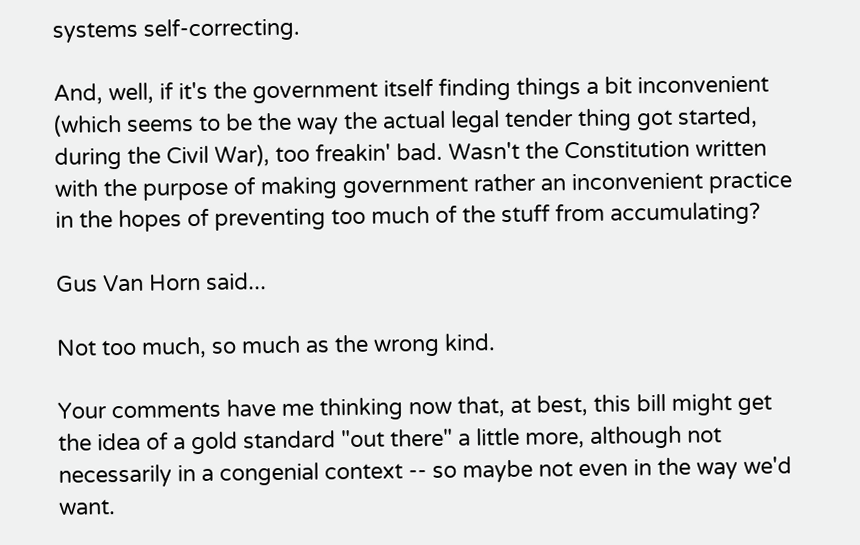systems self-correcting.

And, well, if it's the government itself finding things a bit inconvenient (which seems to be the way the actual legal tender thing got started, during the Civil War), too freakin' bad. Wasn't the Constitution written with the purpose of making government rather an inconvenient practice in the hopes of preventing too much of the stuff from accumulating?

Gus Van Horn said...

Not too much, so much as the wrong kind.

Your comments have me thinking now that, at best, this bill might get the idea of a gold standard "out there" a little more, although not necessarily in a congenial context -- so maybe not even in the way we'd want.